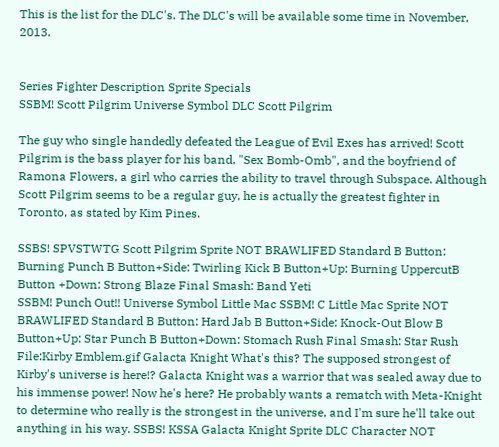This is the list for the DLC's. The DLC's will be available some time in November, 2013.


Series Fighter Description Sprite Specials
SSBM! Scott Pilgrim Universe Symbol DLC Scott Pilgrim

The guy who single handedly defeated the League of Evil Exes has arrived! Scott Pilgrim is the bass player for his band, "Sex Bomb-Omb", and the boyfriend of Ramona Flowers, a girl who carries the ability to travel through Subspace. Although Scott Pilgrim seems to be a regular guy, he is actually the greatest fighter in Toronto, as stated by Kim Pines.

SSBS! SPVSTWTG Scott Pilgrim Sprite NOT BRAWLIFED Standard B Button: Burning Punch B Button+Side: Twirling Kick B Button+Up: Burning UppercutB Button +Down: Strong Blaze Final Smash: Band Yeti
SSBM! Punch Out!! Universe Symbol Little Mac SSBM! C Little Mac Sprite NOT BRAWLIFED Standard B Button: Hard Jab B Button+Side: Knock-Out Blow B Button+Up: Star Punch B Button+Down: Stomach Rush Final Smash: Star Rush
File:Kirby Emblem.gif Galacta Knight What's this? The supposed strongest of Kirby's universe is here!? Galacta Knight was a warrior that was sealed away due to his immense power! Now he's here? He probably wants a rematch with Meta-Knight to determine who really is the strongest in the universe, and I'm sure he'll take out anything in his way. SSBS! KSSA Galacta Knight Sprite DLC Character NOT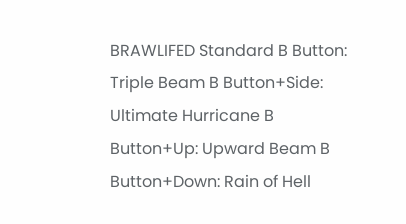BRAWLIFED Standard B Button: Triple Beam B Button+Side: Ultimate Hurricane B Button+Up: Upward Beam B Button+Down: Rain of Hell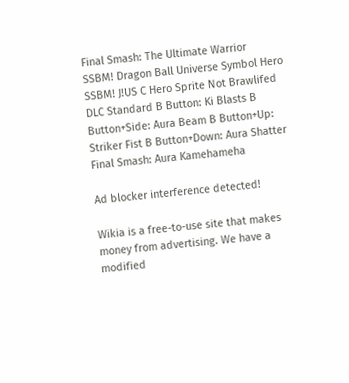Final Smash: The Ultimate Warrior
SSBM! Dragon Ball Universe Symbol Hero SSBM! J!US C Hero Sprite Not Brawlifed DLC Standard B Button: Ki Blasts B Button+Side: Aura Beam B Button+Up: Striker Fist B Button+Down: Aura Shatter Final Smash: Aura Kamehameha

Ad blocker interference detected!

Wikia is a free-to-use site that makes money from advertising. We have a modified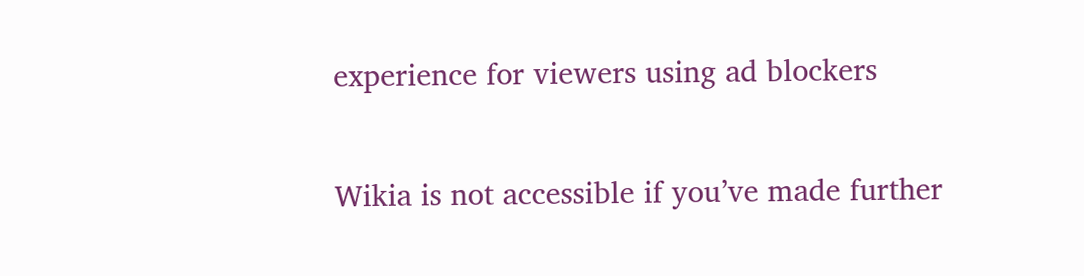experience for viewers using ad blockers

Wikia is not accessible if you’ve made further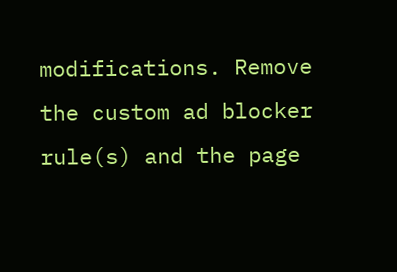modifications. Remove the custom ad blocker rule(s) and the page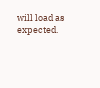will load as expected.